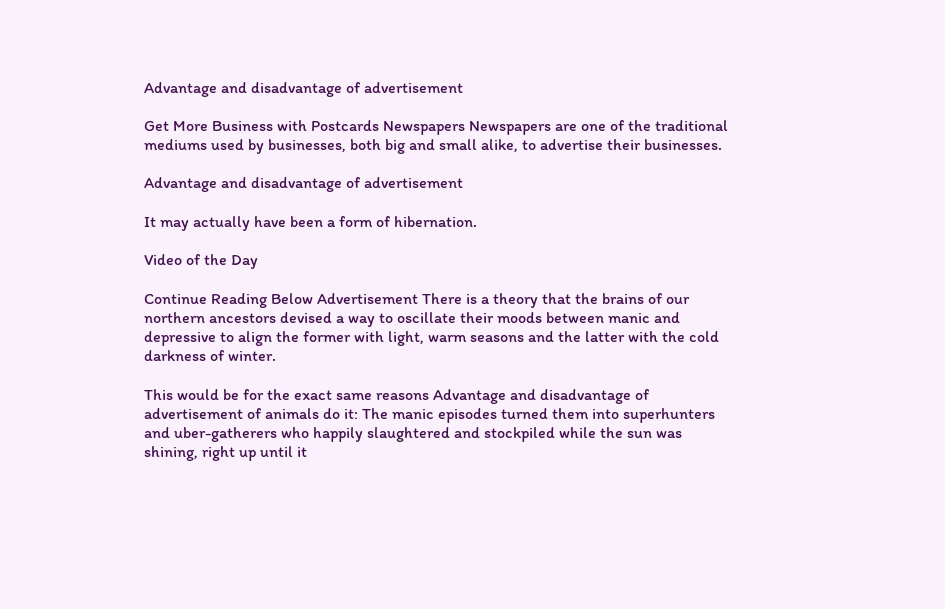Advantage and disadvantage of advertisement

Get More Business with Postcards Newspapers Newspapers are one of the traditional mediums used by businesses, both big and small alike, to advertise their businesses.

Advantage and disadvantage of advertisement

It may actually have been a form of hibernation.

Video of the Day

Continue Reading Below Advertisement There is a theory that the brains of our northern ancestors devised a way to oscillate their moods between manic and depressive to align the former with light, warm seasons and the latter with the cold darkness of winter.

This would be for the exact same reasons Advantage and disadvantage of advertisement of animals do it: The manic episodes turned them into superhunters and uber-gatherers who happily slaughtered and stockpiled while the sun was shining, right up until it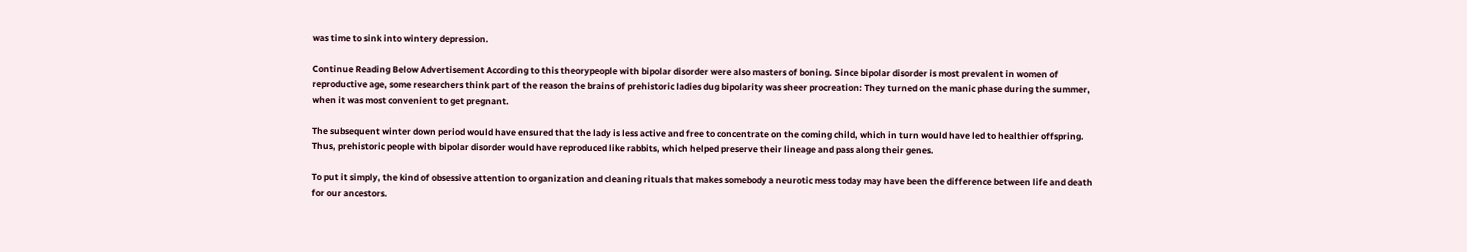was time to sink into wintery depression.

Continue Reading Below Advertisement According to this theorypeople with bipolar disorder were also masters of boning. Since bipolar disorder is most prevalent in women of reproductive age, some researchers think part of the reason the brains of prehistoric ladies dug bipolarity was sheer procreation: They turned on the manic phase during the summer, when it was most convenient to get pregnant.

The subsequent winter down period would have ensured that the lady is less active and free to concentrate on the coming child, which in turn would have led to healthier offspring. Thus, prehistoric people with bipolar disorder would have reproduced like rabbits, which helped preserve their lineage and pass along their genes.

To put it simply, the kind of obsessive attention to organization and cleaning rituals that makes somebody a neurotic mess today may have been the difference between life and death for our ancestors.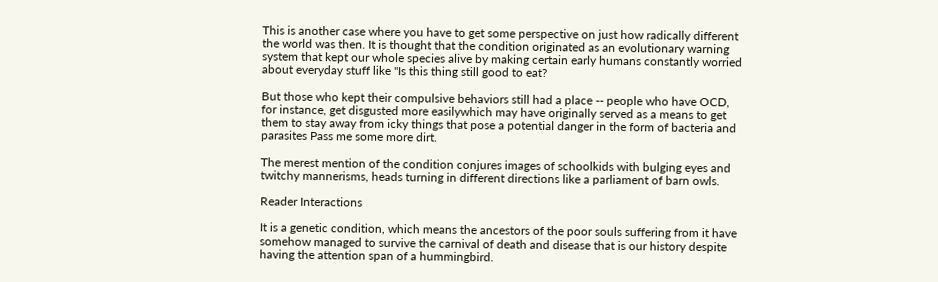This is another case where you have to get some perspective on just how radically different the world was then. It is thought that the condition originated as an evolutionary warning system that kept our whole species alive by making certain early humans constantly worried about everyday stuff like "Is this thing still good to eat?

But those who kept their compulsive behaviors still had a place -- people who have OCD, for instance, get disgusted more easilywhich may have originally served as a means to get them to stay away from icky things that pose a potential danger in the form of bacteria and parasites Pass me some more dirt.

The merest mention of the condition conjures images of schoolkids with bulging eyes and twitchy mannerisms, heads turning in different directions like a parliament of barn owls.

Reader Interactions

It is a genetic condition, which means the ancestors of the poor souls suffering from it have somehow managed to survive the carnival of death and disease that is our history despite having the attention span of a hummingbird.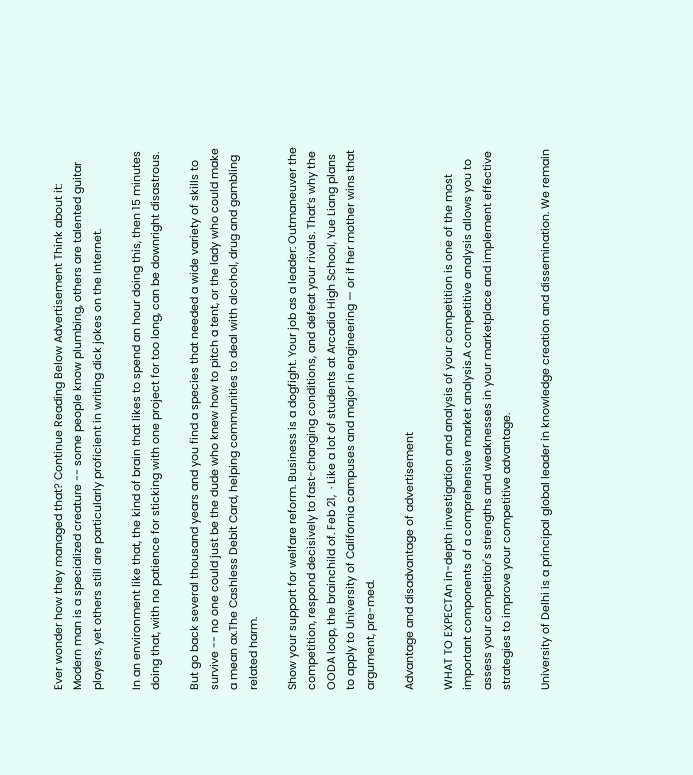Ever wonder how they managed that? Continue Reading Below Advertisement Think about it: Modern man is a specialized creature -- some people know plumbing, others are talented guitar players, yet others still are particularly proficient in writing dick jokes on the Internet.

In an environment like that, the kind of brain that likes to spend an hour doing this, then 15 minutes doing that, with no patience for sticking with one project for too long, can be downright disastrous.

But go back several thousand years and you find a species that needed a wide variety of skills to survive -- no one could just be the dude who knew how to pitch a tent, or the lady who could make a mean ax.The Cashless Debit Card, helping communities to deal with alcohol, drug and gambling related harm.

Show your support for welfare reform. Business is a dogfight. Your job as a leader: Outmaneuver the competition, respond decisively to fast-changing conditions, and defeat your rivals. That’s why the OODA loop, the brainchild of. Feb 21,  · Like a lot of students at Arcadia High School, Yue Liang plans to apply to University of California campuses and major in engineering — or if her mother wins that argument, pre-med.

Advantage and disadvantage of advertisement

WHAT TO EXPECTAn in-depth investigation and analysis of your competition is one of the most important components of a comprehensive market analysis.A competitive analysis allows you to assess your competitor's strengths and weaknesses in your marketplace and implement effective strategies to improve your competitive advantage.

University of Delhi is a principal global leader in knowledge creation and dissemination. We remain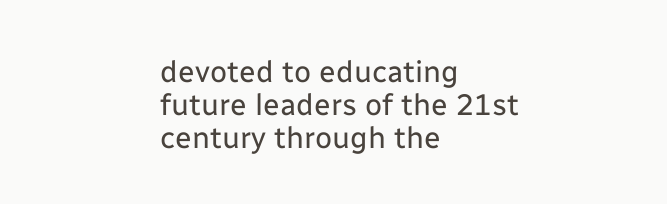devoted to educating future leaders of the 21st century through the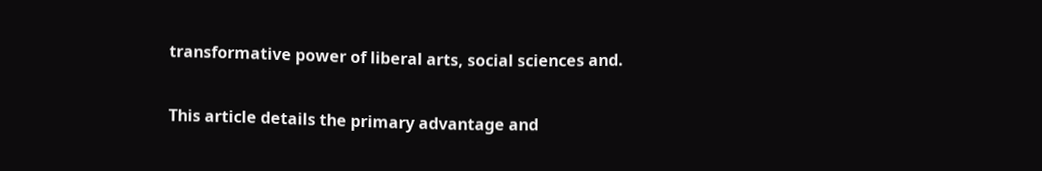transformative power of liberal arts, social sciences and.

This article details the primary advantage and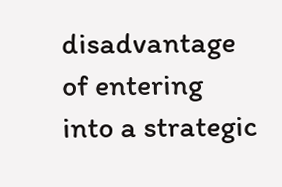disadvantage of entering into a strategic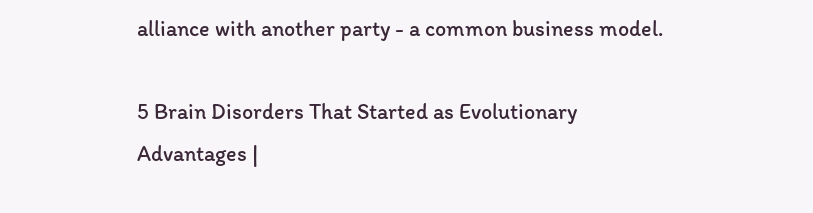alliance with another party - a common business model.

5 Brain Disorders That Started as Evolutionary Advantages |